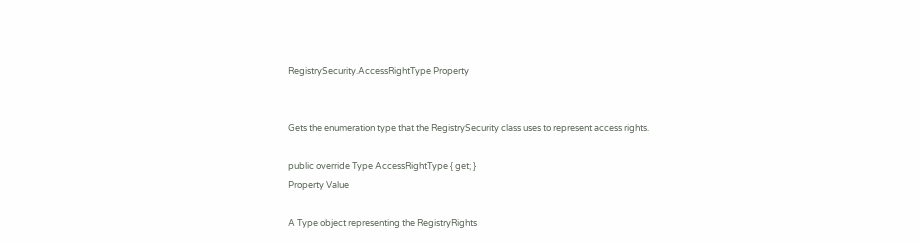RegistrySecurity.AccessRightType Property


Gets the enumeration type that the RegistrySecurity class uses to represent access rights.

public override Type AccessRightType { get; }
Property Value

A Type object representing the RegistryRights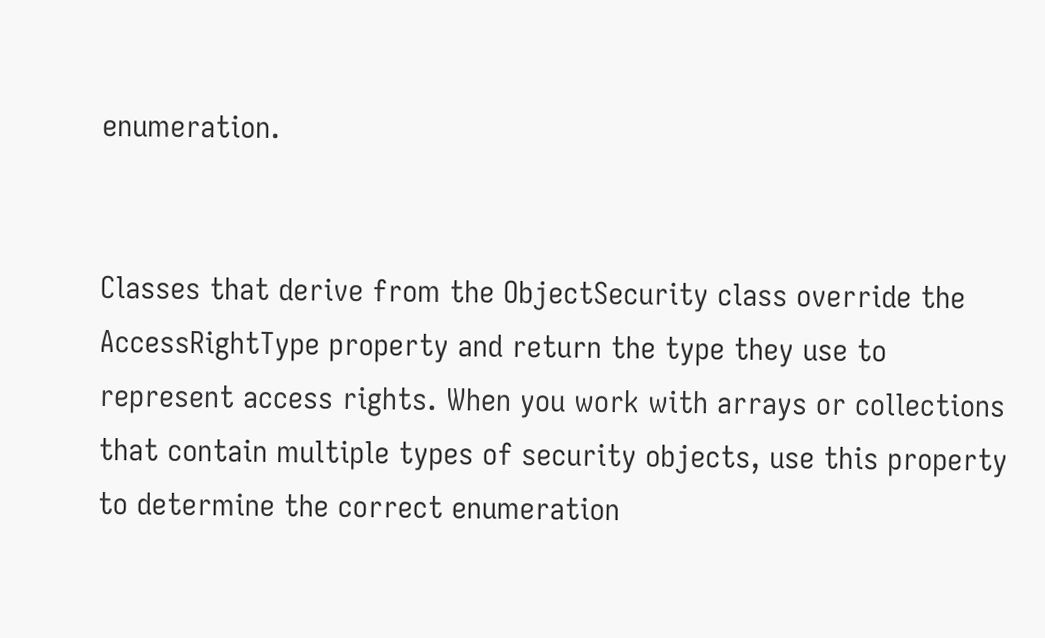enumeration.


Classes that derive from the ObjectSecurity class override the AccessRightType property and return the type they use to represent access rights. When you work with arrays or collections that contain multiple types of security objects, use this property to determine the correct enumeration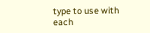type to use with each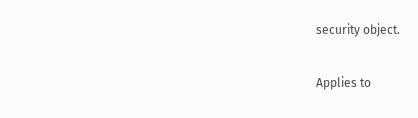security object.

Applies to